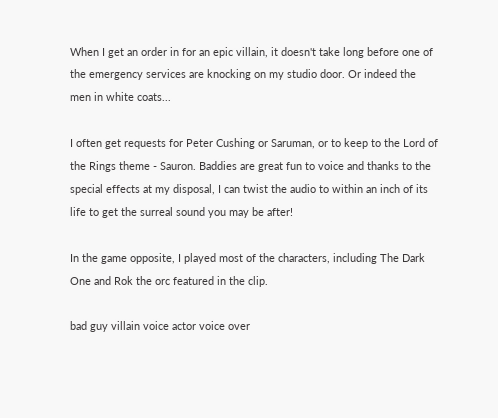When I get an order in for an epic villain, it doesn't take long before one of the emergency services are knocking on my studio door. Or indeed the men in white coats...

I often get requests for Peter Cushing or Saruman, or to keep to the Lord of the Rings theme - Sauron. Baddies are great fun to voice and thanks to the special effects at my disposal, I can twist the audio to within an inch of its life to get the surreal sound you may be after!

In the game opposite, I played most of the characters, including The Dark One and Rok the orc featured in the clip.

bad guy villain voice actor voice over